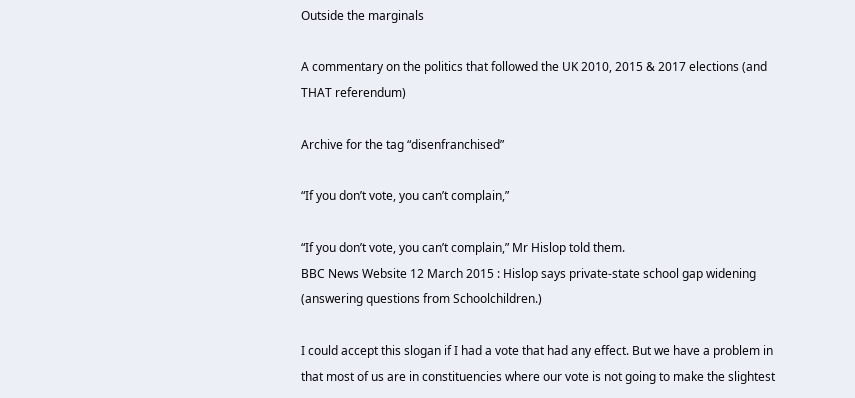Outside the marginals

A commentary on the politics that followed the UK 2010, 2015 & 2017 elections (and THAT referendum)

Archive for the tag “disenfranchised”

“If you don’t vote, you can’t complain,”

“If you don’t vote, you can’t complain,” Mr Hislop told them.
BBC News Website 12 March 2015 : Hislop says private-state school gap widening (answering questions from Schoolchildren.)

I could accept this slogan if I had a vote that had any effect. But we have a problem in that most of us are in constituencies where our vote is not going to make the slightest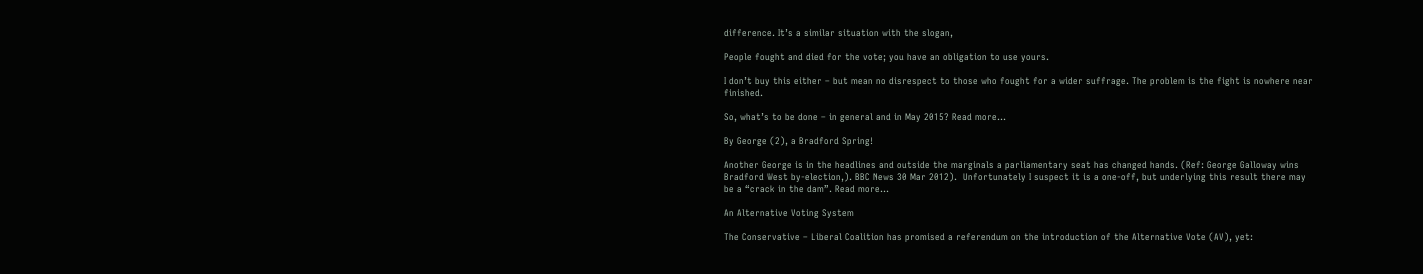difference. It’s a similar situation with the slogan,

People fought and died for the vote; you have an obligation to use yours.

I don’t buy this either – but mean no disrespect to those who fought for a wider suffrage. The problem is the fight is nowhere near finished.

So, what’s to be done – in general and in May 2015? Read more…

By George (2), a Bradford Spring!

Another George is in the headlines and outside the marginals a parliamentary seat has changed hands. (Ref: George Galloway wins Bradford West by-election,). BBC News 30 Mar 2012).  Unfortunately I suspect it is a one-off, but underlying this result there may be a “crack in the dam”. Read more…

An Alternative Voting System

The Conservative – Liberal Coalition has promised a referendum on the introduction of the Alternative Vote (AV), yet: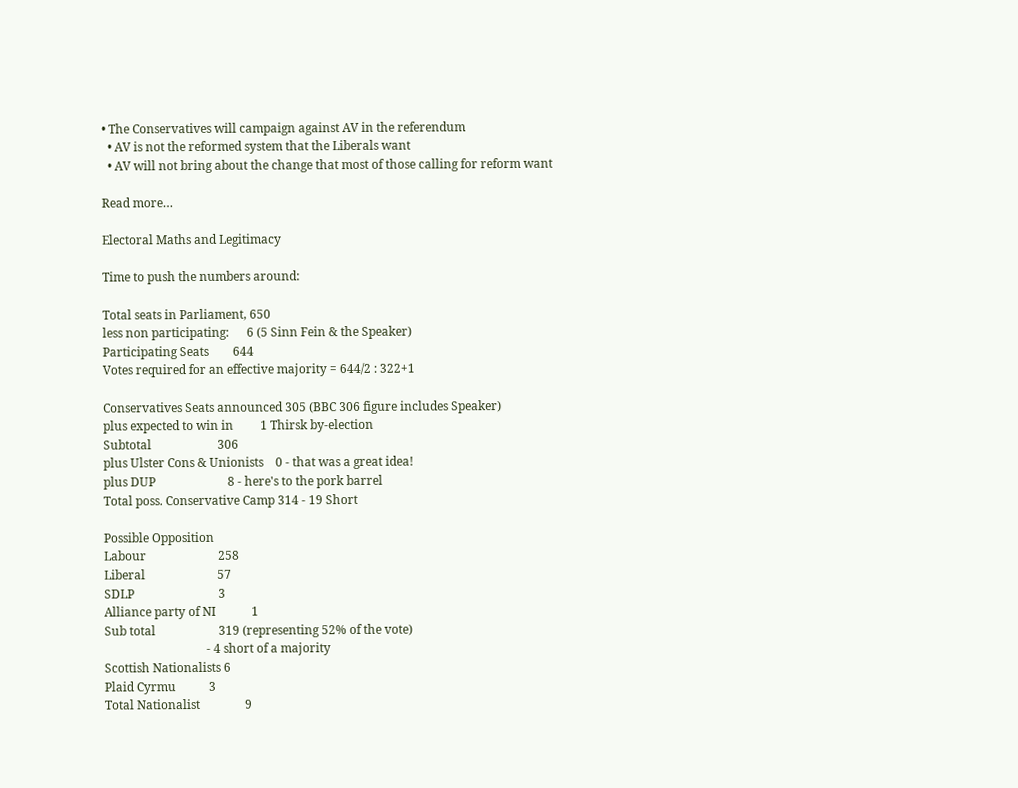• The Conservatives will campaign against AV in the referendum
  • AV is not the reformed system that the Liberals want
  • AV will not bring about the change that most of those calling for reform want

Read more…

Electoral Maths and Legitimacy

Time to push the numbers around:

Total seats in Parliament, 650
less non participating:      6 (5 Sinn Fein & the Speaker)
Participating Seats        644
Votes required for an effective majority = 644/2 : 322+1

Conservatives Seats announced 305 (BBC 306 figure includes Speaker)
plus expected to win in         1 Thirsk by-election
Subtotal                      306
plus Ulster Cons & Unionists    0 - that was a great idea!
plus DUP                        8 - here's to the pork barrel
Total poss. Conservative Camp 314 - 19 Short

Possible Opposition
Labour                        258
Liberal                        57
SDLP                            3
Alliance party of NI            1
Sub total                     319 (representing 52% of the vote)
                                  - 4 short of a majority
Scottish Nationalists 6
Plaid Cyrmu           3
Total Nationalist               9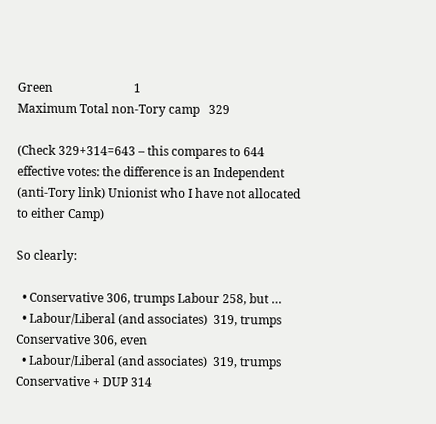Green                           1
Maximum Total non-Tory camp   329

(Check 329+314=643 – this compares to 644 effective votes: the difference is an Independent (anti-Tory link) Unionist who I have not allocated to either Camp)

So clearly:

  • Conservative 306, trumps Labour 258, but …
  • Labour/Liberal (and associates)  319, trumps Conservative 306, even
  • Labour/Liberal (and associates)  319, trumps Conservative + DUP 314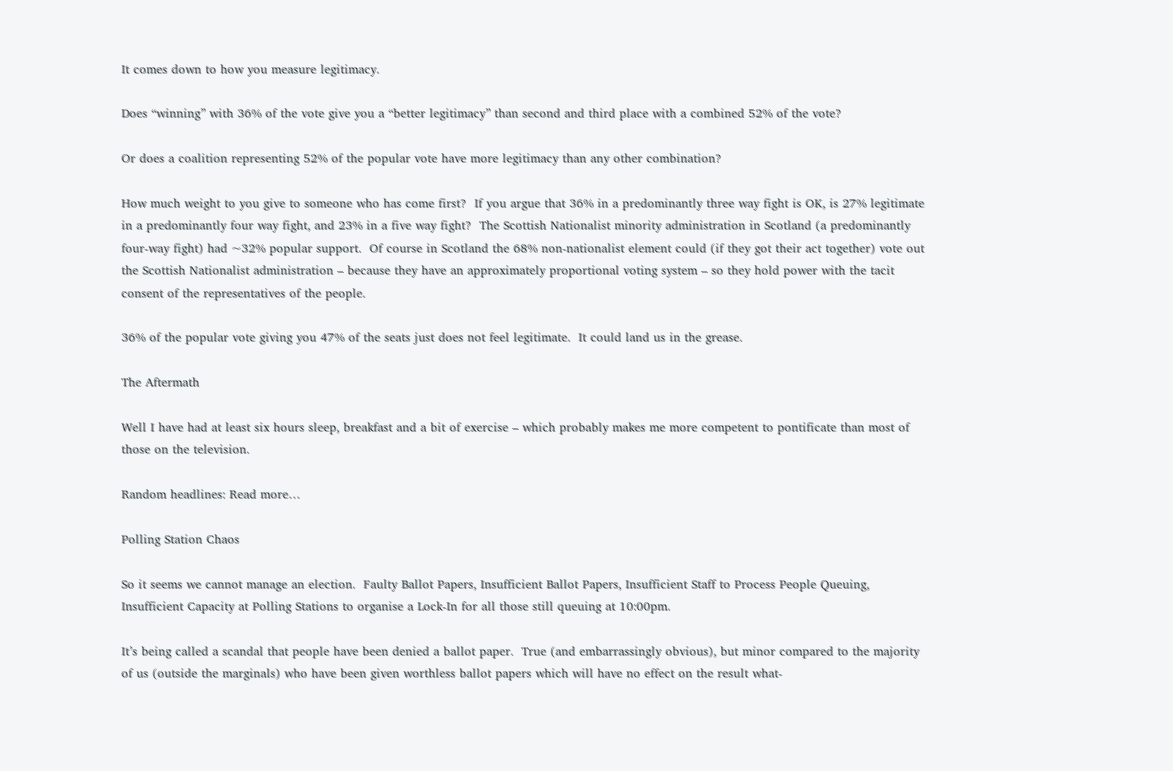It comes down to how you measure legitimacy.

Does “winning” with 36% of the vote give you a “better legitimacy” than second and third place with a combined 52% of the vote?

Or does a coalition representing 52% of the popular vote have more legitimacy than any other combination?

How much weight to you give to someone who has come first?  If you argue that 36% in a predominantly three way fight is OK, is 27% legitimate in a predominantly four way fight, and 23% in a five way fight?  The Scottish Nationalist minority administration in Scotland (a predominantly four-way fight) had ~32% popular support.  Of course in Scotland the 68% non-nationalist element could (if they got their act together) vote out the Scottish Nationalist administration – because they have an approximately proportional voting system – so they hold power with the tacit consent of the representatives of the people.

36% of the popular vote giving you 47% of the seats just does not feel legitimate.  It could land us in the grease.

The Aftermath

Well I have had at least six hours sleep, breakfast and a bit of exercise – which probably makes me more competent to pontificate than most of those on the television.

Random headlines: Read more…

Polling Station Chaos

So it seems we cannot manage an election.  Faulty Ballot Papers, Insufficient Ballot Papers, Insufficient Staff to Process People Queuing, Insufficient Capacity at Polling Stations to organise a Lock-In for all those still queuing at 10:00pm.

It’s being called a scandal that people have been denied a ballot paper.  True (and embarrassingly obvious), but minor compared to the majority of us (outside the marginals) who have been given worthless ballot papers which will have no effect on the result what-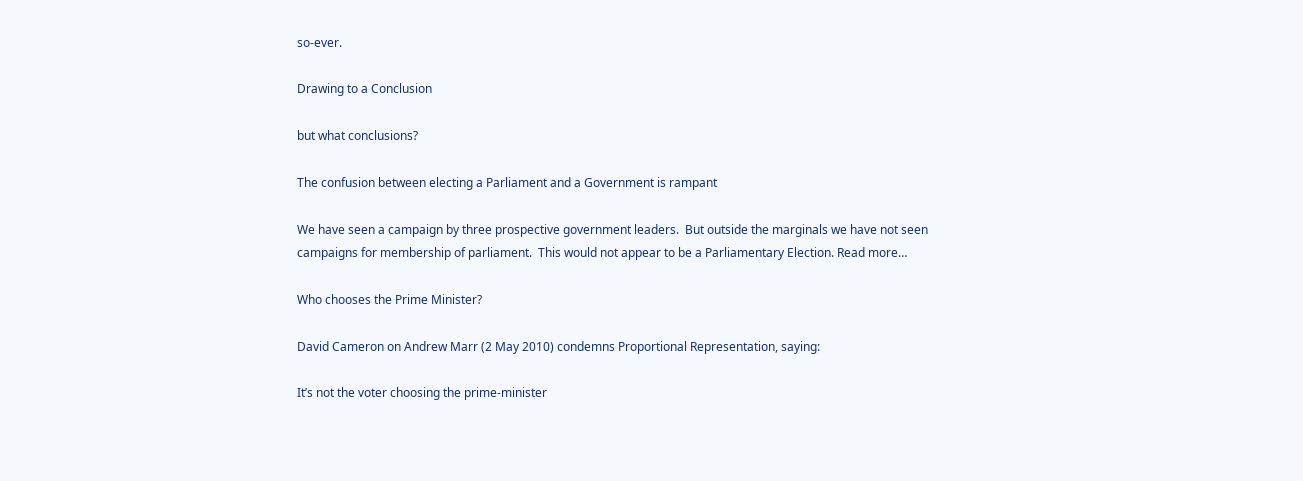so-ever.

Drawing to a Conclusion

but what conclusions?

The confusion between electing a Parliament and a Government is rampant

We have seen a campaign by three prospective government leaders.  But outside the marginals we have not seen campaigns for membership of parliament.  This would not appear to be a Parliamentary Election. Read more…

Who chooses the Prime Minister?

David Cameron on Andrew Marr (2 May 2010) condemns Proportional Representation, saying:

It’s not the voter choosing the prime-minister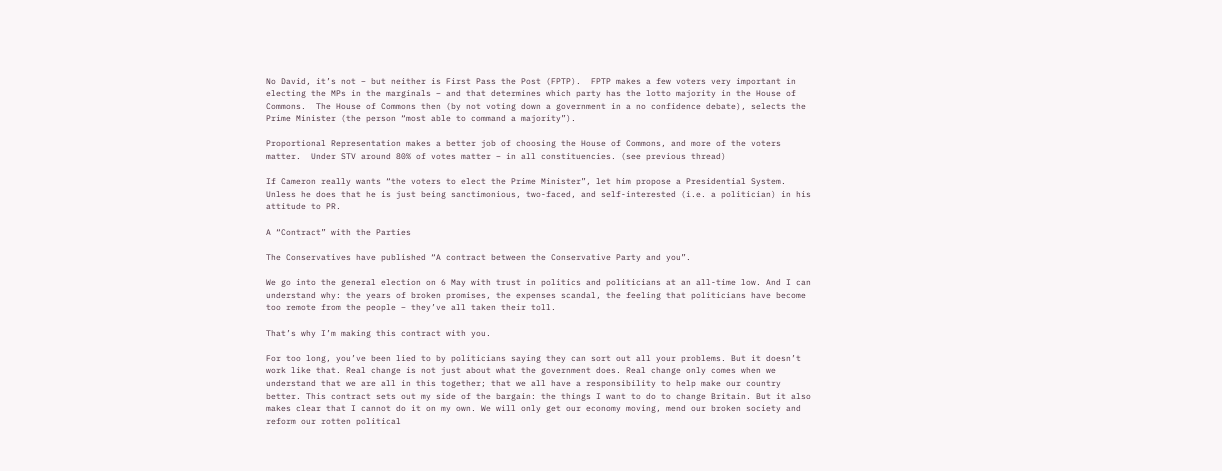No David, it’s not – but neither is First Pass the Post (FPTP).  FPTP makes a few voters very important in electing the MPs in the marginals – and that determines which party has the lotto majority in the House of Commons.  The House of Commons then (by not voting down a government in a no confidence debate), selects the Prime Minister (the person “most able to command a majority”).

Proportional Representation makes a better job of choosing the House of Commons, and more of the voters matter.  Under STV around 80% of votes matter – in all constituencies. (see previous thread)

If Cameron really wants “the voters to elect the Prime Minister”, let him propose a Presidential System.  Unless he does that he is just being sanctimonious, two-faced, and self-interested (i.e. a politician) in his attitude to PR.

A “Contract” with the Parties

The Conservatives have published “A contract between the Conservative Party and you”.

We go into the general election on 6 May with trust in politics and politicians at an all-time low. And I can understand why: the years of broken promises, the expenses scandal, the feeling that politicians have become too remote from the people – they’ve all taken their toll.

That’s why I’m making this contract with you.

For too long, you’ve been lied to by politicians saying they can sort out all your problems. But it doesn’t work like that. Real change is not just about what the government does. Real change only comes when we understand that we are all in this together; that we all have a responsibility to help make our country better. This contract sets out my side of the bargain: the things I want to do to change Britain. But it also makes clear that I cannot do it on my own. We will only get our economy moving, mend our broken society and reform our rotten political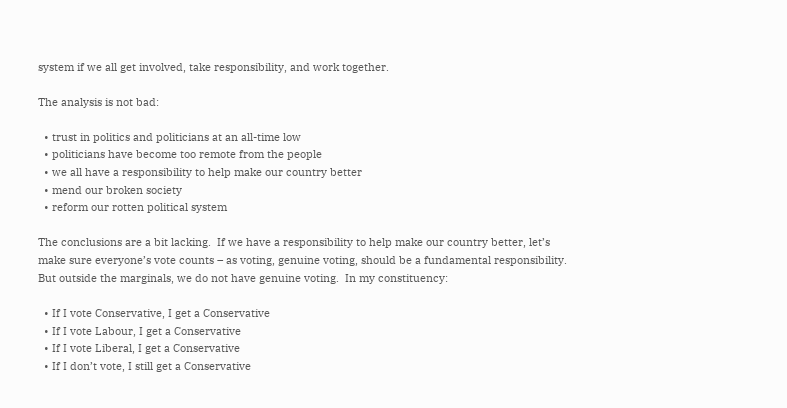system if we all get involved, take responsibility, and work together.

The analysis is not bad:

  • trust in politics and politicians at an all-time low
  • politicians have become too remote from the people
  • we all have a responsibility to help make our country better
  • mend our broken society
  • reform our rotten political system

The conclusions are a bit lacking.  If we have a responsibility to help make our country better, let’s make sure everyone’s vote counts – as voting, genuine voting, should be a fundamental responsibility.  But outside the marginals, we do not have genuine voting.  In my constituency:

  • If I vote Conservative, I get a Conservative
  • If I vote Labour, I get a Conservative
  • If I vote Liberal, I get a Conservative
  • If I don’t vote, I still get a Conservative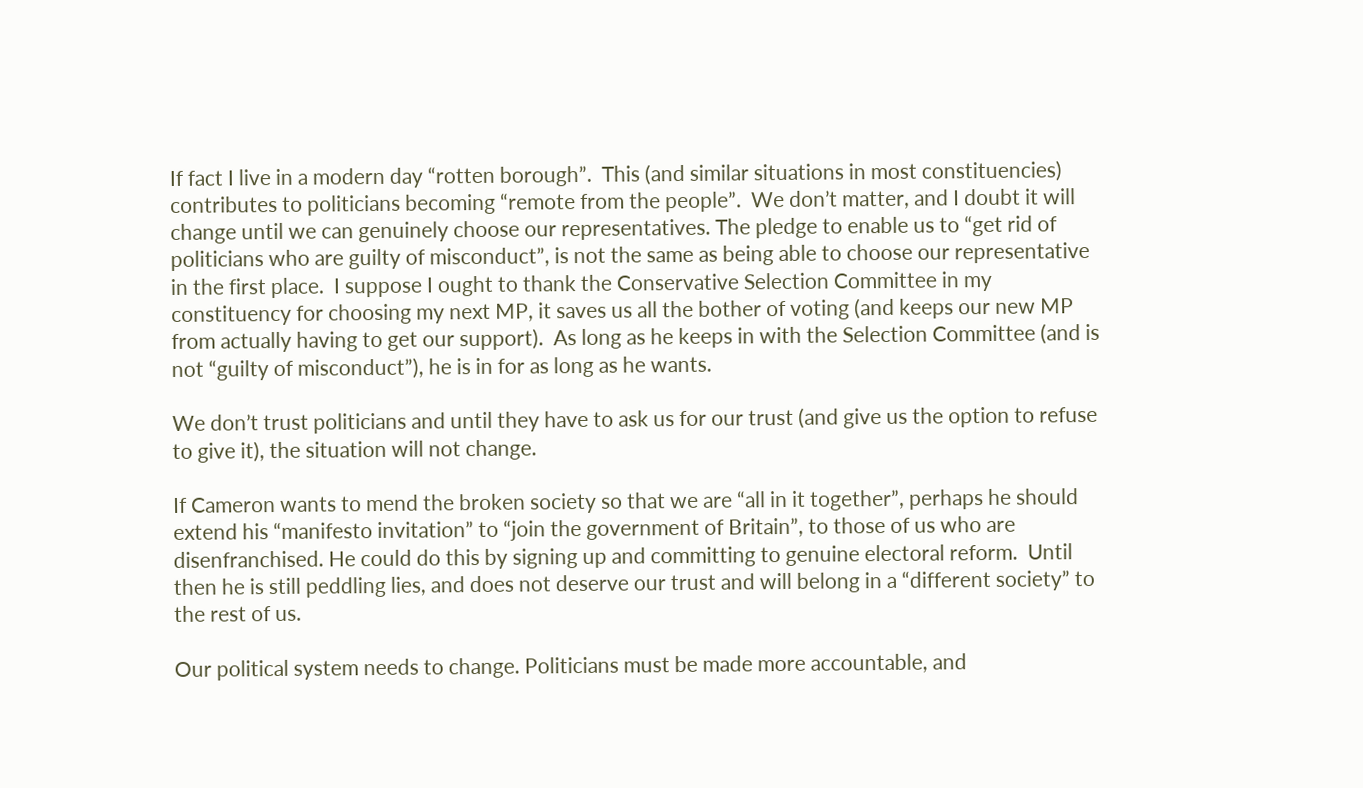If fact I live in a modern day “rotten borough”.  This (and similar situations in most constituencies) contributes to politicians becoming “remote from the people”.  We don’t matter, and I doubt it will change until we can genuinely choose our representatives. The pledge to enable us to “get rid of politicians who are guilty of misconduct”, is not the same as being able to choose our representative in the first place.  I suppose I ought to thank the Conservative Selection Committee in my constituency for choosing my next MP, it saves us all the bother of voting (and keeps our new MP from actually having to get our support).  As long as he keeps in with the Selection Committee (and is not “guilty of misconduct”), he is in for as long as he wants.

We don’t trust politicians and until they have to ask us for our trust (and give us the option to refuse to give it), the situation will not change.

If Cameron wants to mend the broken society so that we are “all in it together”, perhaps he should extend his “manifesto invitation” to “join the government of Britain”, to those of us who are disenfranchised. He could do this by signing up and committing to genuine electoral reform.  Until then he is still peddling lies, and does not deserve our trust and will belong in a “different society” to the rest of us.

Our political system needs to change. Politicians must be made more accountable, and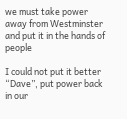we must take power away from Westminster and put it in the hands of people

I could not put it better “Dave”, put power back in our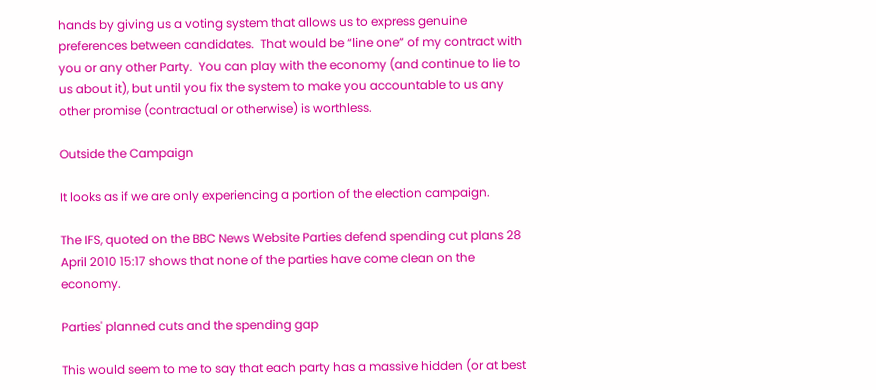hands by giving us a voting system that allows us to express genuine preferences between candidates.  That would be “line one” of my contract with you or any other Party.  You can play with the economy (and continue to lie to us about it), but until you fix the system to make you accountable to us any other promise (contractual or otherwise) is worthless.

Outside the Campaign

It looks as if we are only experiencing a portion of the election campaign.

The IFS, quoted on the BBC News Website Parties defend spending cut plans 28 April 2010 15:17 shows that none of the parties have come clean on the economy.

Parties' planned cuts and the spending gap

This would seem to me to say that each party has a massive hidden (or at best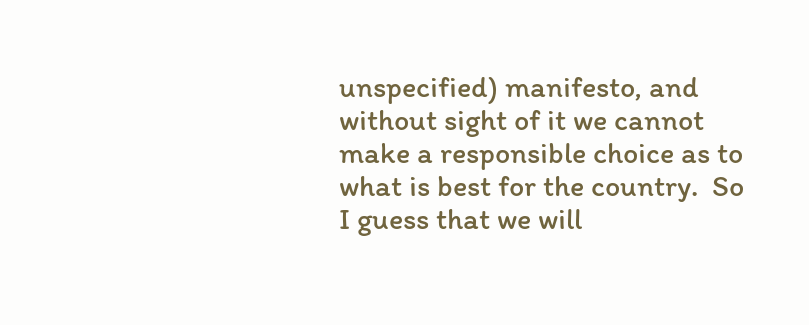unspecified) manifesto, and without sight of it we cannot make a responsible choice as to what is best for the country.  So I guess that we will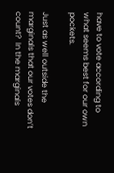have to vote according to what seems best for our own pockets.

Just as well outside the marginals that our votes don’t count?  In the marginals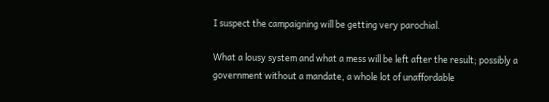I suspect the campaigning will be getting very parochial.

What a lousy system and what a mess will be left after the result; possibly a government without a mandate, a whole lot of unaffordable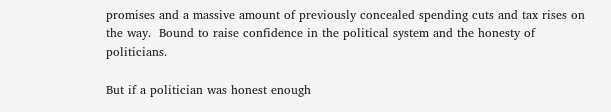promises and a massive amount of previously concealed spending cuts and tax rises on the way.  Bound to raise confidence in the political system and the honesty of politicians.

But if a politician was honest enough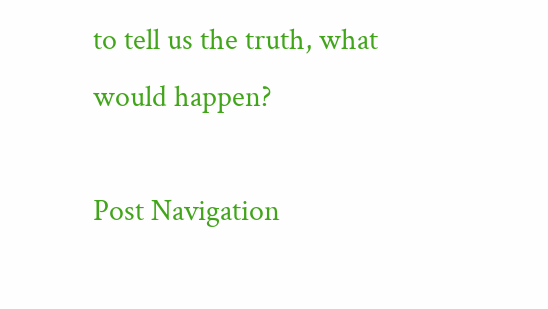to tell us the truth, what would happen?

Post Navigation